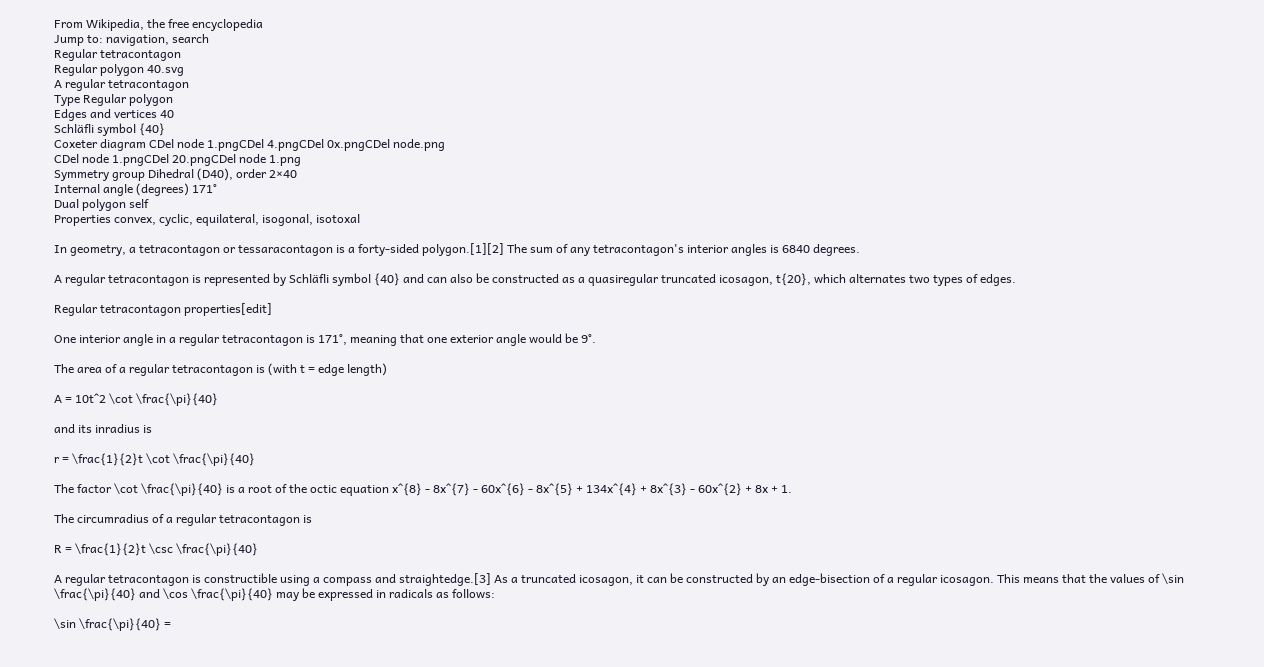From Wikipedia, the free encyclopedia
Jump to: navigation, search
Regular tetracontagon
Regular polygon 40.svg
A regular tetracontagon
Type Regular polygon
Edges and vertices 40
Schläfli symbol {40}
Coxeter diagram CDel node 1.pngCDel 4.pngCDel 0x.pngCDel node.png
CDel node 1.pngCDel 20.pngCDel node 1.png
Symmetry group Dihedral (D40), order 2×40
Internal angle (degrees) 171°
Dual polygon self
Properties convex, cyclic, equilateral, isogonal, isotoxal

In geometry, a tetracontagon or tessaracontagon is a forty-sided polygon.[1][2] The sum of any tetracontagon's interior angles is 6840 degrees.

A regular tetracontagon is represented by Schläfli symbol {40} and can also be constructed as a quasiregular truncated icosagon, t{20}, which alternates two types of edges.

Regular tetracontagon properties[edit]

One interior angle in a regular tetracontagon is 171°, meaning that one exterior angle would be 9°.

The area of a regular tetracontagon is (with t = edge length)

A = 10t^2 \cot \frac{\pi}{40}

and its inradius is

r = \frac{1}{2}t \cot \frac{\pi}{40}

The factor \cot \frac{\pi}{40} is a root of the octic equation x^{8} - 8x^{7} - 60x^{6} - 8x^{5} + 134x^{4} + 8x^{3} - 60x^{2} + 8x + 1.

The circumradius of a regular tetracontagon is

R = \frac{1}{2}t \csc \frac{\pi}{40}

A regular tetracontagon is constructible using a compass and straightedge.[3] As a truncated icosagon, it can be constructed by an edge-bisection of a regular icosagon. This means that the values of \sin \frac{\pi}{40} and \cos \frac{\pi}{40} may be expressed in radicals as follows:

\sin \frac{\pi}{40} =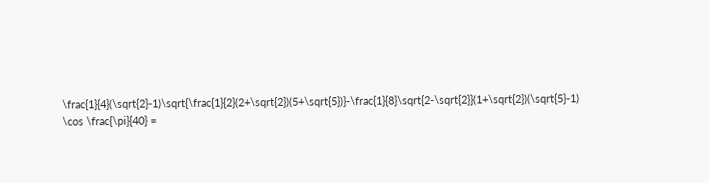\frac{1}{4}(\sqrt{2}-1)\sqrt{\frac{1}{2}(2+\sqrt{2})(5+\sqrt{5})}-\frac{1}{8}\sqrt{2-\sqrt{2}}(1+\sqrt{2})(\sqrt{5}-1)
\cos \frac{\pi}{40} =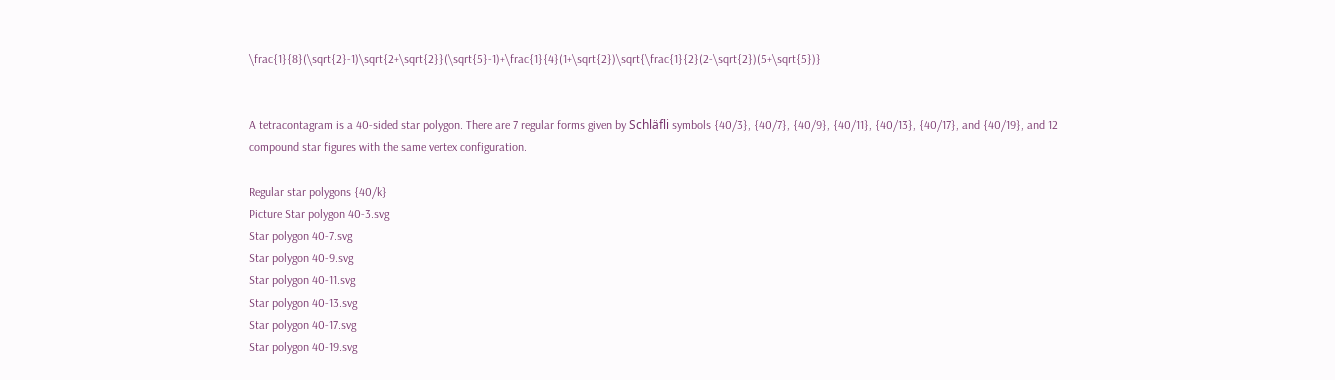\frac{1}{8}(\sqrt{2}-1)\sqrt{2+\sqrt{2}}(\sqrt{5}-1)+\frac{1}{4}(1+\sqrt{2})\sqrt{\frac{1}{2}(2-\sqrt{2})(5+\sqrt{5})}


A tetracontagram is a 40-sided star polygon. There are 7 regular forms given by Schläfli symbols {40/3}, {40/7}, {40/9}, {40/11}, {40/13}, {40/17}, and {40/19}, and 12 compound star figures with the same vertex configuration.

Regular star polygons {40/k}
Picture Star polygon 40-3.svg
Star polygon 40-7.svg
Star polygon 40-9.svg
Star polygon 40-11.svg
Star polygon 40-13.svg
Star polygon 40-17.svg
Star polygon 40-19.svg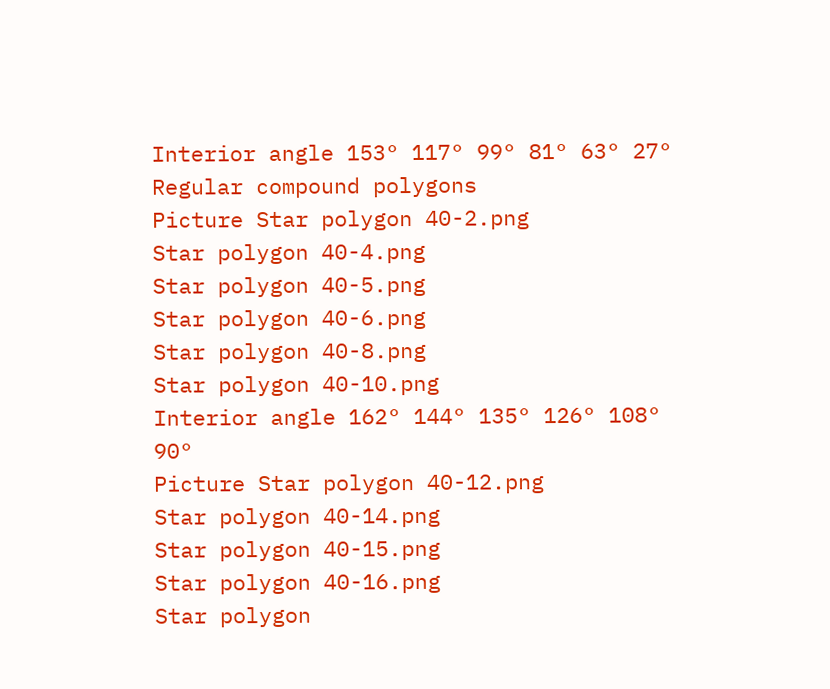Interior angle 153° 117° 99° 81° 63° 27°
Regular compound polygons
Picture Star polygon 40-2.png
Star polygon 40-4.png
Star polygon 40-5.png
Star polygon 40-6.png
Star polygon 40-8.png
Star polygon 40-10.png
Interior angle 162° 144° 135° 126° 108° 90°
Picture Star polygon 40-12.png
Star polygon 40-14.png
Star polygon 40-15.png
Star polygon 40-16.png
Star polygon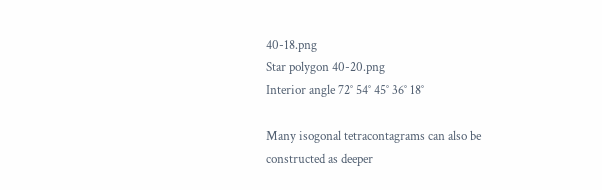40-18.png
Star polygon 40-20.png
Interior angle 72° 54° 45° 36° 18°

Many isogonal tetracontagrams can also be constructed as deeper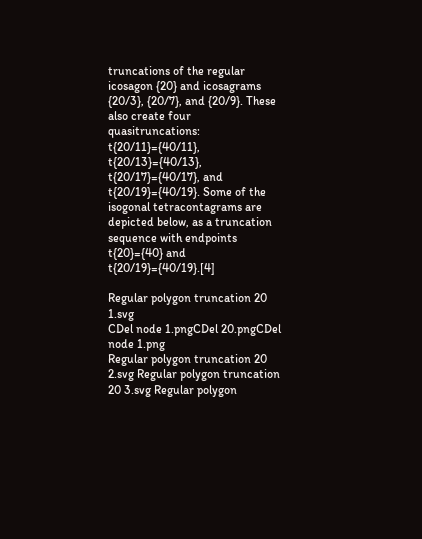truncations of the regular icosagon {20} and icosagrams {20/3}, {20/7}, and {20/9}. These also create four quasitruncations: t{20/11}={40/11}, t{20/13}={40/13}, t{20/17}={40/17}, and t{20/19}={40/19}. Some of the isogonal tetracontagrams are depicted below, as a truncation sequence with endpoints t{20}={40} and t{20/19}={40/19}.[4]

Regular polygon truncation 20 1.svg
CDel node 1.pngCDel 20.pngCDel node 1.png
Regular polygon truncation 20 2.svg Regular polygon truncation 20 3.svg Regular polygon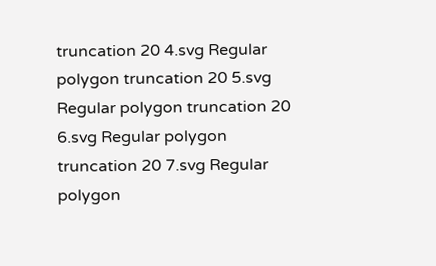truncation 20 4.svg Regular polygon truncation 20 5.svg Regular polygon truncation 20 6.svg Regular polygon truncation 20 7.svg Regular polygon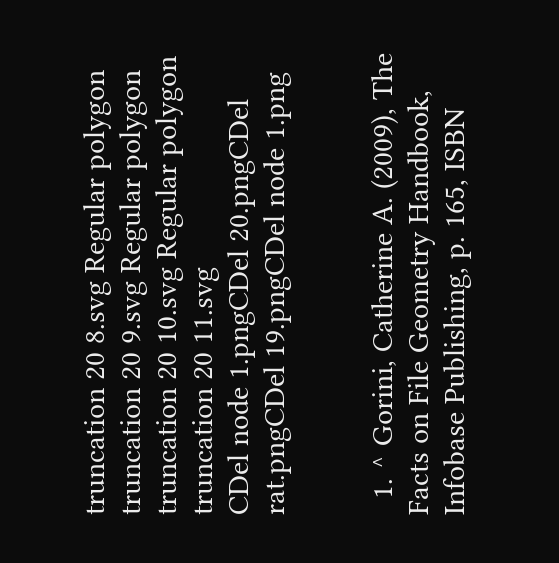truncation 20 8.svg Regular polygon truncation 20 9.svg Regular polygon truncation 20 10.svg Regular polygon truncation 20 11.svg
CDel node 1.pngCDel 20.pngCDel rat.pngCDel 19.pngCDel node 1.png


  1. ^ Gorini, Catherine A. (2009), The Facts on File Geometry Handbook, Infobase Publishing, p. 165, ISBN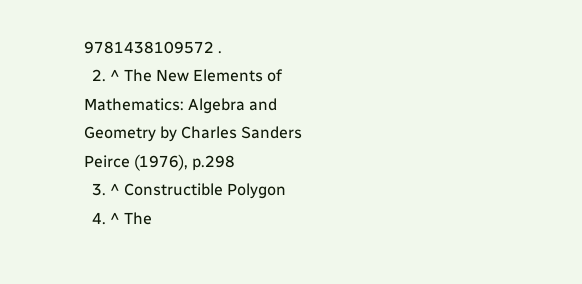9781438109572 .
  2. ^ The New Elements of Mathematics: Algebra and Geometry by Charles Sanders Peirce (1976), p.298
  3. ^ Constructible Polygon
  4. ^ The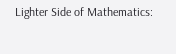Lighter Side of Mathematics: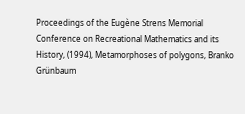Proceedings of the Eugène Strens Memorial Conference on Recreational Mathematics and its History, (1994), Metamorphoses of polygons, Branko Grünbaum